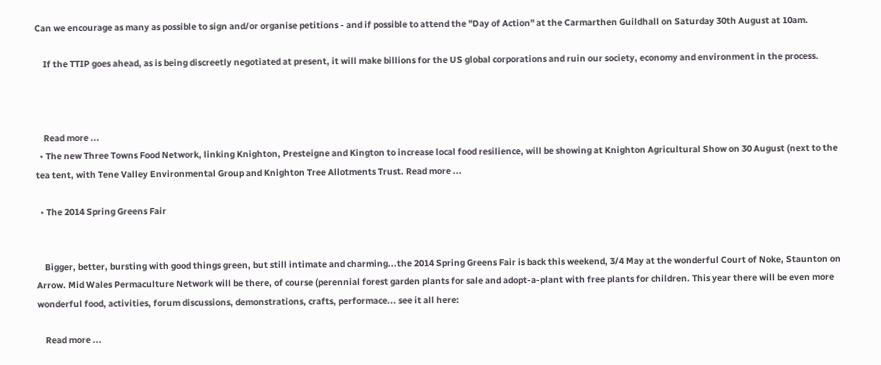Can we encourage as many as possible to sign and/or organise petitions - and if possible to attend the "Day of Action" at the Carmarthen Guildhall on Saturday 30th August at 10am.

    If the TTIP goes ahead, as is being discreetly negotiated at present, it will make billions for the US global corporations and ruin our society, economy and environment in the process.



    Read more ...
  • The new Three Towns Food Network, linking Knighton, Presteigne and Kington to increase local food resilience, will be showing at Knighton Agricultural Show on 30 August (next to the tea tent, with Tene Valley Environmental Group and Knighton Tree Allotments Trust. Read more ...

  • The 2014 Spring Greens Fair


    Bigger, better, bursting with good things green, but still intimate and charming...the 2014 Spring Greens Fair is back this weekend, 3/4 May at the wonderful Court of Noke, Staunton on Arrow. Mid Wales Permaculture Network will be there, of course (perennial forest garden plants for sale and adopt-a-plant with free plants for children. This year there will be even more wonderful food, activities, forum discussions, demonstrations, crafts, performace... see it all here:

    Read more ...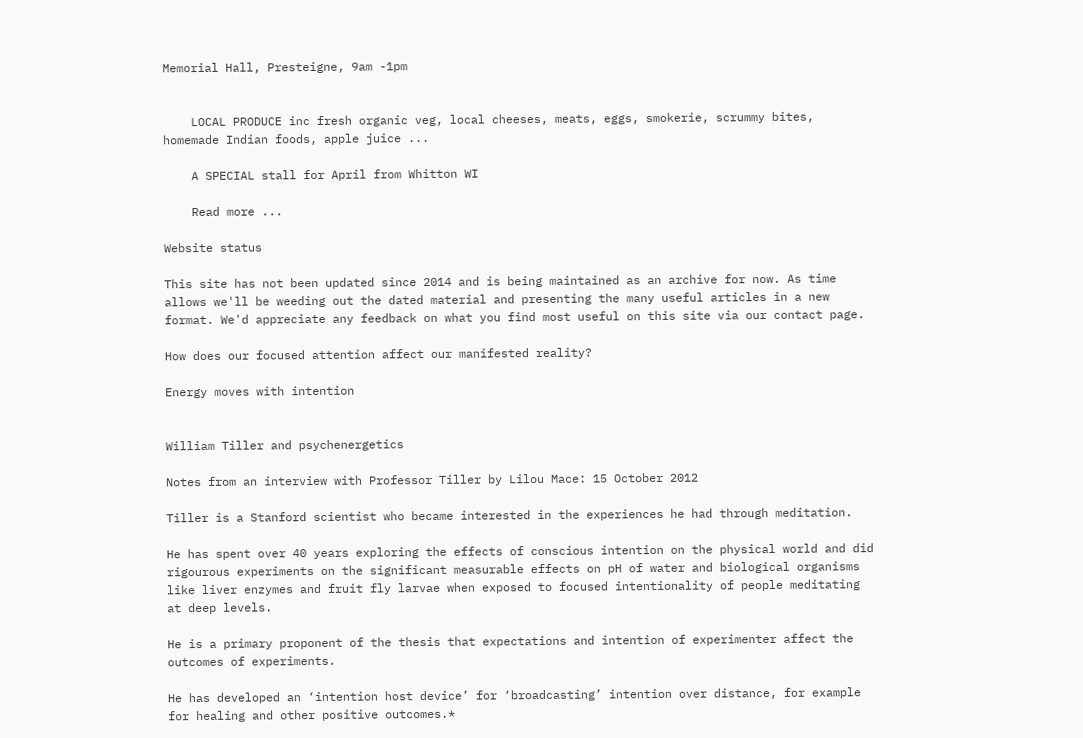Memorial Hall, Presteigne, 9am -1pm


    LOCAL PRODUCE inc fresh organic veg, local cheeses, meats, eggs, smokerie, scrummy bites, homemade Indian foods, apple juice ...

    A SPECIAL stall for April from Whitton WI

    Read more ...

Website status

This site has not been updated since 2014 and is being maintained as an archive for now. As time allows we'll be weeding out the dated material and presenting the many useful articles in a new format. We'd appreciate any feedback on what you find most useful on this site via our contact page.

How does our focused attention affect our manifested reality?

Energy moves with intention


William Tiller and psychenergetics

Notes from an interview with Professor Tiller by Lilou Mace: 15 October 2012

Tiller is a Stanford scientist who became interested in the experiences he had through meditation.

He has spent over 40 years exploring the effects of conscious intention on the physical world and did rigourous experiments on the significant measurable effects on pH of water and biological organisms like liver enzymes and fruit fly larvae when exposed to focused intentionality of people meditating at deep levels.

He is a primary proponent of the thesis that expectations and intention of experimenter affect the outcomes of experiments.

He has developed an ‘intention host device’ for ‘broadcasting’ intention over distance, for example for healing and other positive outcomes.*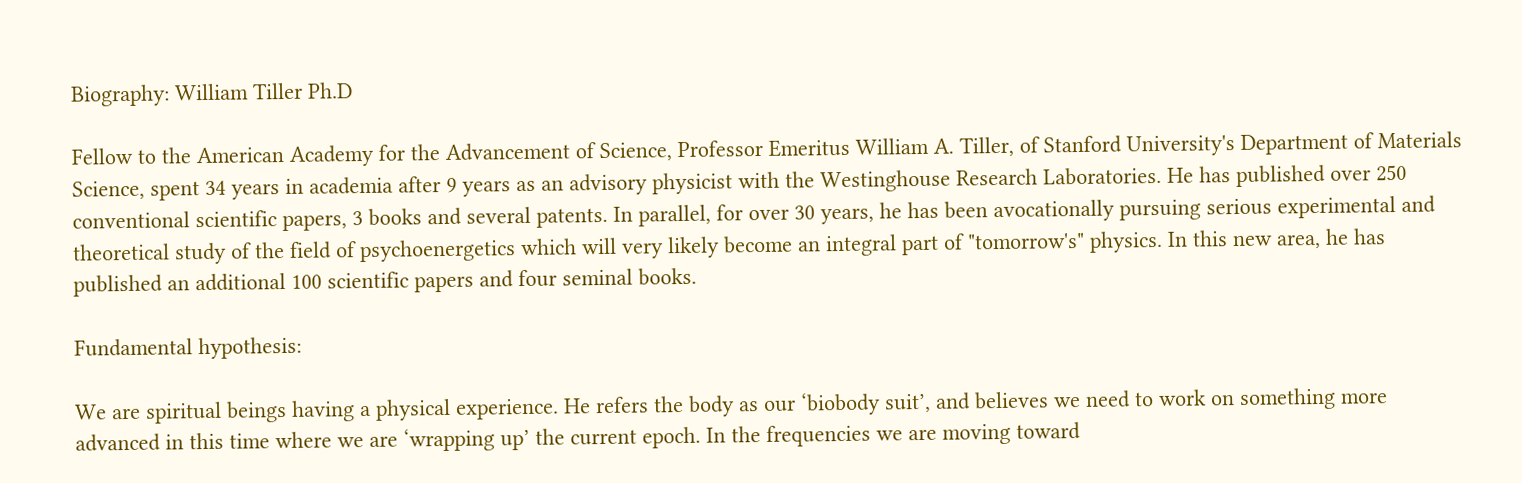Biography: William Tiller Ph.D

Fellow to the American Academy for the Advancement of Science, Professor Emeritus William A. Tiller, of Stanford University's Department of Materials Science, spent 34 years in academia after 9 years as an advisory physicist with the Westinghouse Research Laboratories. He has published over 250 conventional scientific papers, 3 books and several patents. In parallel, for over 30 years, he has been avocationally pursuing serious experimental and theoretical study of the field of psychoenergetics which will very likely become an integral part of "tomorrow's" physics. In this new area, he has published an additional 100 scientific papers and four seminal books.

Fundamental hypothesis:

We are spiritual beings having a physical experience. He refers the body as our ‘biobody suit’, and believes we need to work on something more advanced in this time where we are ‘wrapping up’ the current epoch. In the frequencies we are moving toward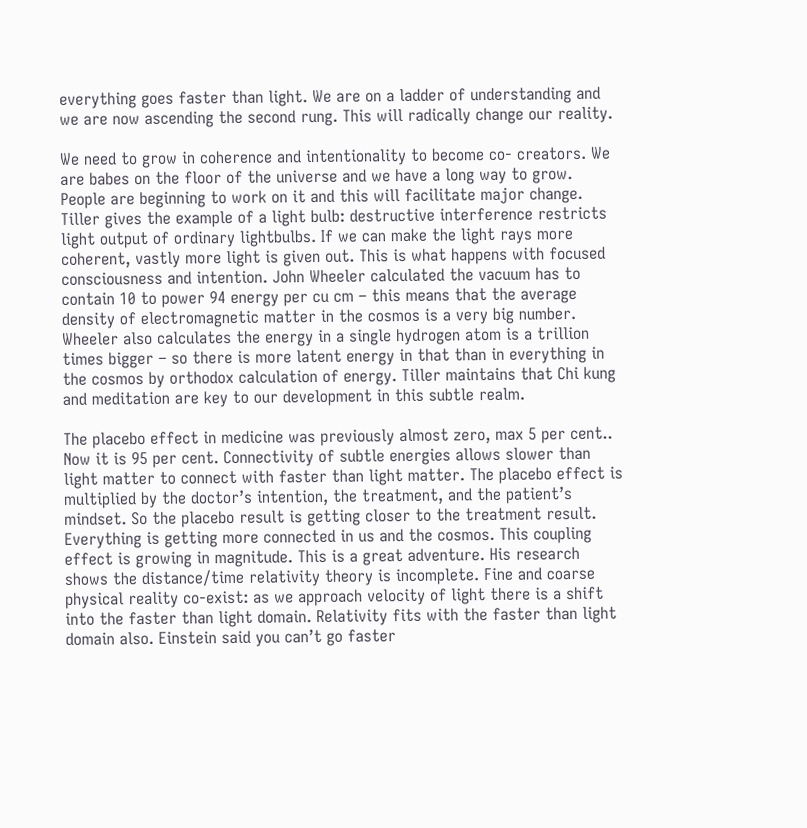everything goes faster than light. We are on a ladder of understanding and we are now ascending the second rung. This will radically change our reality.

We need to grow in coherence and intentionality to become co- creators. We are babes on the floor of the universe and we have a long way to grow. People are beginning to work on it and this will facilitate major change. Tiller gives the example of a light bulb: destructive interference restricts light output of ordinary lightbulbs. If we can make the light rays more coherent, vastly more light is given out. This is what happens with focused consciousness and intention. John Wheeler calculated the vacuum has to contain 10 to power 94 energy per cu cm – this means that the average density of electromagnetic matter in the cosmos is a very big number. Wheeler also calculates the energy in a single hydrogen atom is a trillion times bigger – so there is more latent energy in that than in everything in the cosmos by orthodox calculation of energy. Tiller maintains that Chi kung and meditation are key to our development in this subtle realm.

The placebo effect in medicine was previously almost zero, max 5 per cent.. Now it is 95 per cent. Connectivity of subtle energies allows slower than light matter to connect with faster than light matter. The placebo effect is multiplied by the doctor’s intention, the treatment, and the patient’s mindset. So the placebo result is getting closer to the treatment result.  Everything is getting more connected in us and the cosmos. This coupling effect is growing in magnitude. This is a great adventure. His research shows the distance/time relativity theory is incomplete. Fine and coarse physical reality co-exist: as we approach velocity of light there is a shift into the faster than light domain. Relativity fits with the faster than light domain also. Einstein said you can’t go faster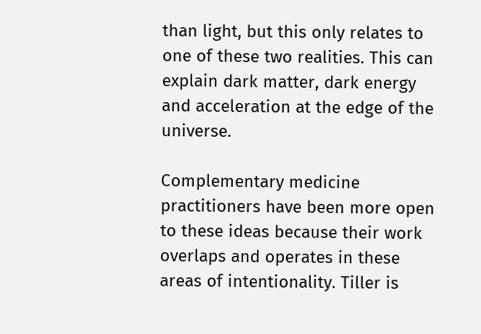than light, but this only relates to one of these two realities. This can explain dark matter, dark energy and acceleration at the edge of the universe.

Complementary medicine practitioners have been more open to these ideas because their work overlaps and operates in these areas of intentionality. Tiller is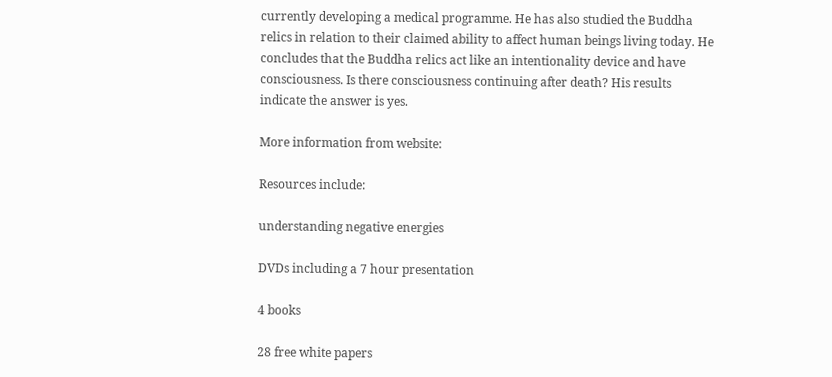currently developing a medical programme. He has also studied the Buddha relics in relation to their claimed ability to affect human beings living today. He concludes that the Buddha relics act like an intentionality device and have consciousness. Is there consciousness continuing after death? His results indicate the answer is yes.

More information from website:

Resources include:

understanding negative energies

DVDs including a 7 hour presentation

4 books

28 free white papers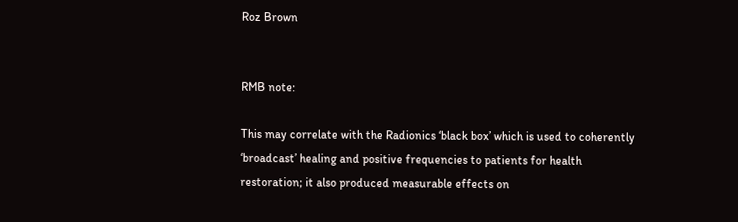Roz Brown


RMB note:

This may correlate with the Radionics ‘black box’ which is used to coherently ‘broadcast’ healing and positive frequencies to patients for health restoration; it also produced measurable effects on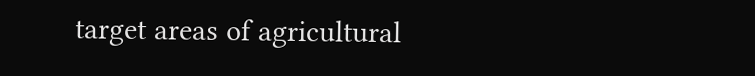target areas of agricultural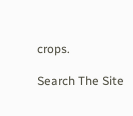crops.

Search The Site